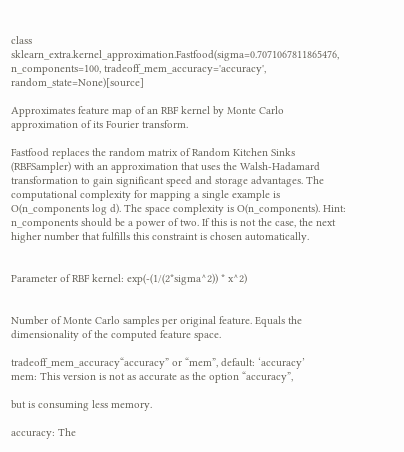class sklearn_extra.kernel_approximation.Fastfood(sigma=0.7071067811865476, n_components=100, tradeoff_mem_accuracy='accuracy', random_state=None)[source]

Approximates feature map of an RBF kernel by Monte Carlo approximation of its Fourier transform.

Fastfood replaces the random matrix of Random Kitchen Sinks (RBFSampler) with an approximation that uses the Walsh-Hadamard transformation to gain significant speed and storage advantages. The computational complexity for mapping a single example is O(n_components log d). The space complexity is O(n_components). Hint: n_components should be a power of two. If this is not the case, the next higher number that fulfills this constraint is chosen automatically.


Parameter of RBF kernel: exp(-(1/(2*sigma^2)) * x^2)


Number of Monte Carlo samples per original feature. Equals the dimensionality of the computed feature space.

tradeoff_mem_accuracy“accuracy” or “mem”, default: ‘accuracy’
mem: This version is not as accurate as the option “accuracy”,

but is consuming less memory.

accuracy: The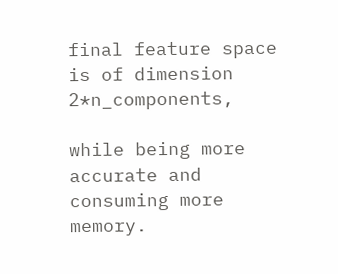final feature space is of dimension 2*n_components,

while being more accurate and consuming more memory.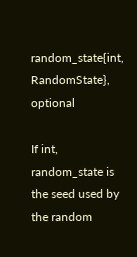random_state{int, RandomState}, optional

If int, random_state is the seed used by the random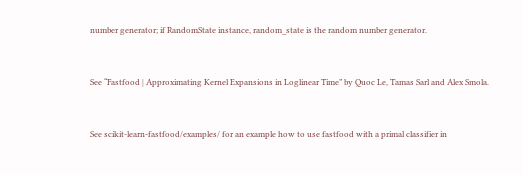number generator; if RandomState instance, random_state is the random number generator.


See “Fastfood | Approximating Kernel Expansions in Loglinear Time” by Quoc Le, Tamas Sarl and Alex Smola.


See scikit-learn-fastfood/examples/ for an example how to use fastfood with a primal classifier in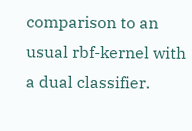comparison to an usual rbf-kernel with a dual classifier.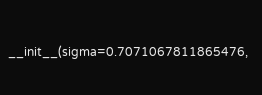__init__(sigma=0.7071067811865476,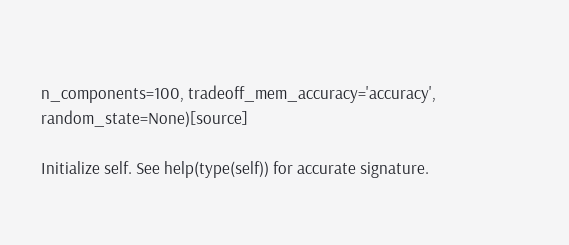n_components=100, tradeoff_mem_accuracy='accuracy', random_state=None)[source]

Initialize self. See help(type(self)) for accurate signature.